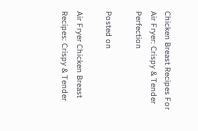Chicken Breast Recipes For Air Fryer: Crispy & Tender Perfection

Posted on

Air Fryer Chicken Breast Recipes: Crispy & Tender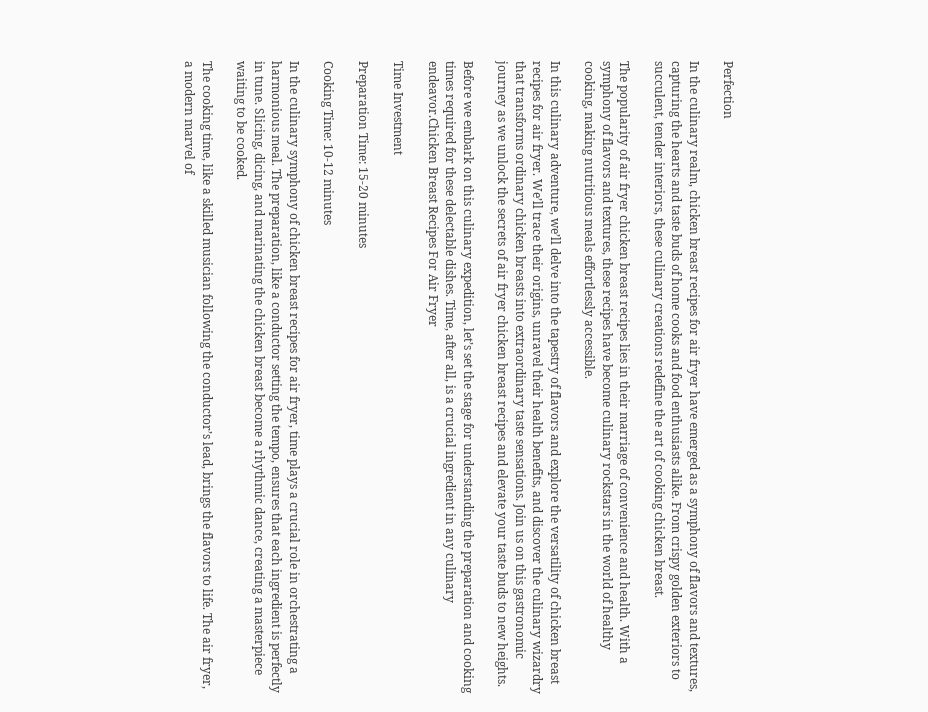Perfection

In the culinary realm, chicken breast recipes for air fryer have emerged as a symphony of flavors and textures, capturing the hearts and taste buds of home cooks and food enthusiasts alike. From crispy golden exteriors to succulent, tender interiors, these culinary creations redefine the art of cooking chicken breast.

The popularity of air fryer chicken breast recipes lies in their marriage of convenience and health. With a symphony of flavors and textures, these recipes have become culinary rockstars in the world of healthy cooking, making nutritious meals effortlessly accessible.

In this culinary adventure, we’ll delve into the tapestry of flavors and explore the versatility of chicken breast recipes for air fryer. We’ll trace their origins, unravel their health benefits, and discover the culinary wizardry that transforms ordinary chicken breasts into extraordinary taste sensations. Join us on this gastronomic journey as we unlock the secrets of air fryer chicken breast recipes and elevate your taste buds to new heights.

Before we embark on this culinary expedition, let’s set the stage for understanding the preparation and cooking times required for these delectable dishes. Time, after all, is a crucial ingredient in any culinary endeavor.Chicken Breast Recipes For Air Fryer

Time Investment

Preparation Time: 15-20 minutes

Cooking Time: 10-12 minutes

In the culinary symphony of chicken breast recipes for air fryer, time plays a crucial role in orchestrating a harmonious meal. The preparation, like a conductor setting the tempo, ensures that each ingredient is perfectly in tune. Slicing, dicing, and marinating the chicken breast become a rhythmic dance, creating a masterpiece waiting to be cooked.

The cooking time, like a skilled musician following the conductor’s lead, brings the flavors to life. The air fryer, a modern marvel of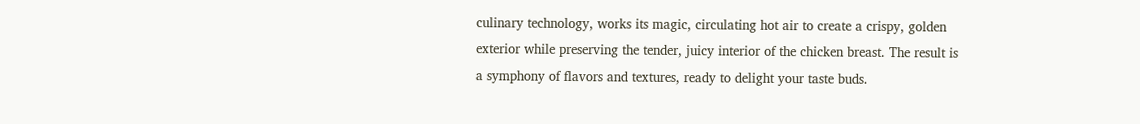culinary technology, works its magic, circulating hot air to create a crispy, golden exterior while preserving the tender, juicy interior of the chicken breast. The result is a symphony of flavors and textures, ready to delight your taste buds.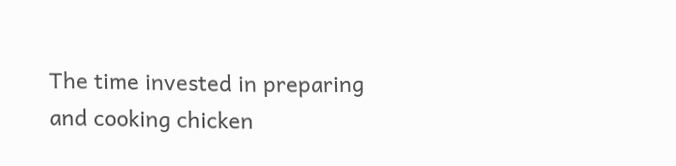The time invested in preparing and cooking chicken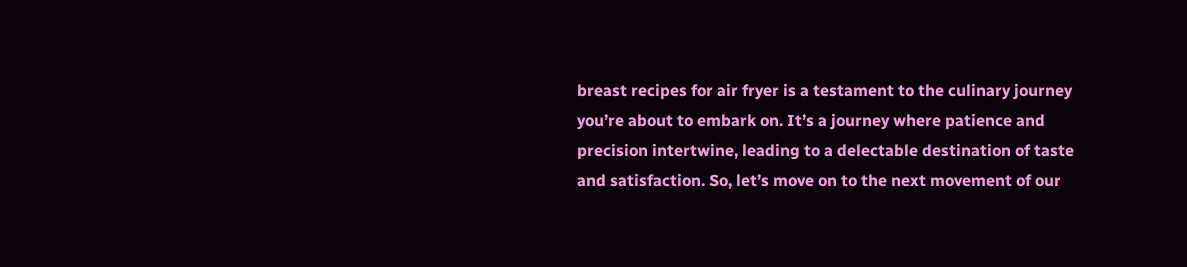breast recipes for air fryer is a testament to the culinary journey you’re about to embark on. It’s a journey where patience and precision intertwine, leading to a delectable destination of taste and satisfaction. So, let’s move on to the next movement of our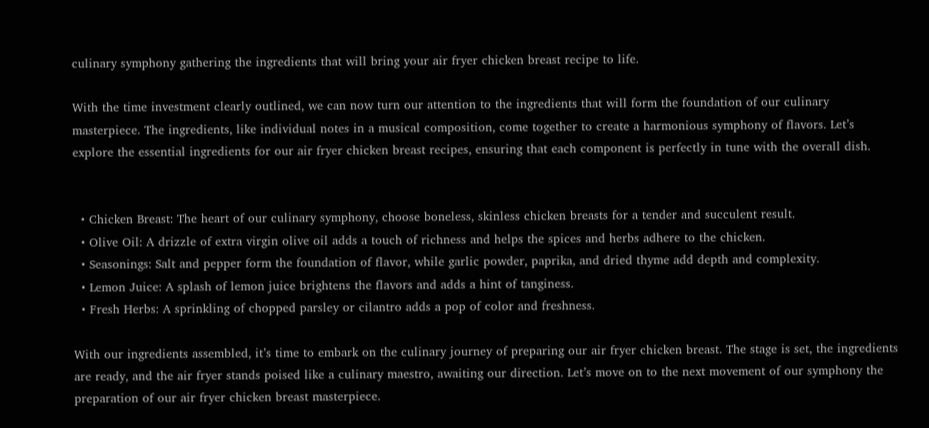culinary symphony gathering the ingredients that will bring your air fryer chicken breast recipe to life.

With the time investment clearly outlined, we can now turn our attention to the ingredients that will form the foundation of our culinary masterpiece. The ingredients, like individual notes in a musical composition, come together to create a harmonious symphony of flavors. Let’s explore the essential ingredients for our air fryer chicken breast recipes, ensuring that each component is perfectly in tune with the overall dish.


  • Chicken Breast: The heart of our culinary symphony, choose boneless, skinless chicken breasts for a tender and succulent result.
  • Olive Oil: A drizzle of extra virgin olive oil adds a touch of richness and helps the spices and herbs adhere to the chicken.
  • Seasonings: Salt and pepper form the foundation of flavor, while garlic powder, paprika, and dried thyme add depth and complexity.
  • Lemon Juice: A splash of lemon juice brightens the flavors and adds a hint of tanginess.
  • Fresh Herbs: A sprinkling of chopped parsley or cilantro adds a pop of color and freshness.

With our ingredients assembled, it’s time to embark on the culinary journey of preparing our air fryer chicken breast. The stage is set, the ingredients are ready, and the air fryer stands poised like a culinary maestro, awaiting our direction. Let’s move on to the next movement of our symphony the preparation of our air fryer chicken breast masterpiece.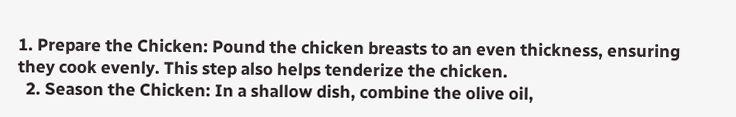1. Prepare the Chicken: Pound the chicken breasts to an even thickness, ensuring they cook evenly. This step also helps tenderize the chicken.
  2. Season the Chicken: In a shallow dish, combine the olive oil,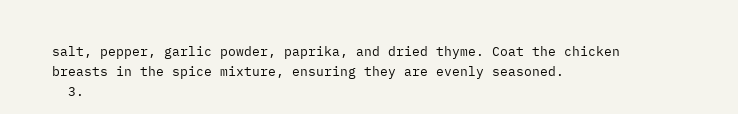salt, pepper, garlic powder, paprika, and dried thyme. Coat the chicken breasts in the spice mixture, ensuring they are evenly seasoned.
  3.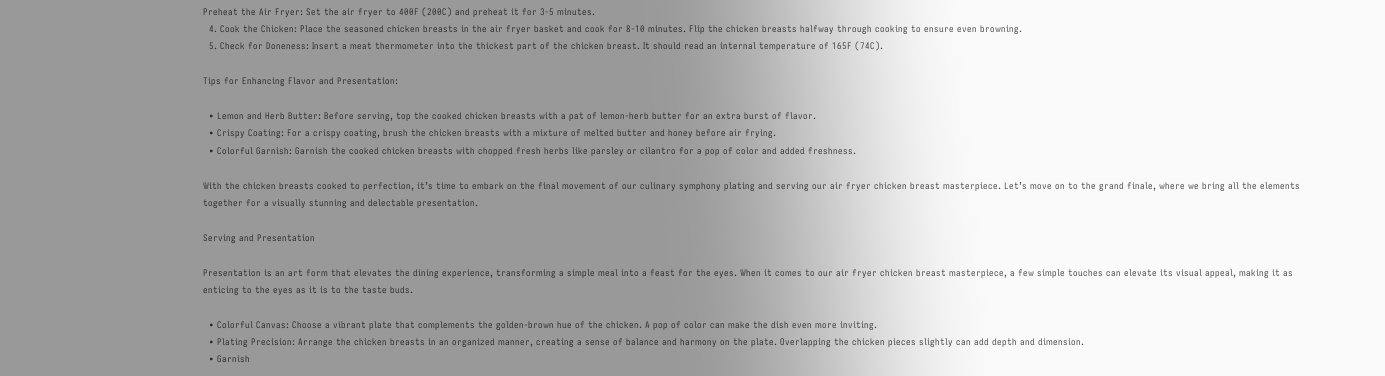Preheat the Air Fryer: Set the air fryer to 400F (200C) and preheat it for 3-5 minutes.
  4. Cook the Chicken: Place the seasoned chicken breasts in the air fryer basket and cook for 8-10 minutes. Flip the chicken breasts halfway through cooking to ensure even browning.
  5. Check for Doneness: Insert a meat thermometer into the thickest part of the chicken breast. It should read an internal temperature of 165F (74C).

Tips for Enhancing Flavor and Presentation:

  • Lemon and Herb Butter: Before serving, top the cooked chicken breasts with a pat of lemon-herb butter for an extra burst of flavor.
  • Crispy Coating: For a crispy coating, brush the chicken breasts with a mixture of melted butter and honey before air frying.
  • Colorful Garnish: Garnish the cooked chicken breasts with chopped fresh herbs like parsley or cilantro for a pop of color and added freshness.

With the chicken breasts cooked to perfection, it’s time to embark on the final movement of our culinary symphony plating and serving our air fryer chicken breast masterpiece. Let’s move on to the grand finale, where we bring all the elements together for a visually stunning and delectable presentation.

Serving and Presentation

Presentation is an art form that elevates the dining experience, transforming a simple meal into a feast for the eyes. When it comes to our air fryer chicken breast masterpiece, a few simple touches can elevate its visual appeal, making it as enticing to the eyes as it is to the taste buds.

  • Colorful Canvas: Choose a vibrant plate that complements the golden-brown hue of the chicken. A pop of color can make the dish even more inviting.
  • Plating Precision: Arrange the chicken breasts in an organized manner, creating a sense of balance and harmony on the plate. Overlapping the chicken pieces slightly can add depth and dimension.
  • Garnish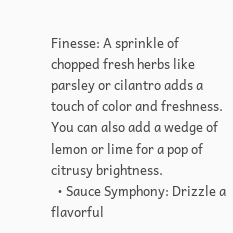Finesse: A sprinkle of chopped fresh herbs like parsley or cilantro adds a touch of color and freshness. You can also add a wedge of lemon or lime for a pop of citrusy brightness.
  • Sauce Symphony: Drizzle a flavorful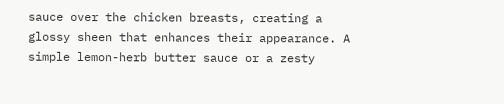sauce over the chicken breasts, creating a glossy sheen that enhances their appearance. A simple lemon-herb butter sauce or a zesty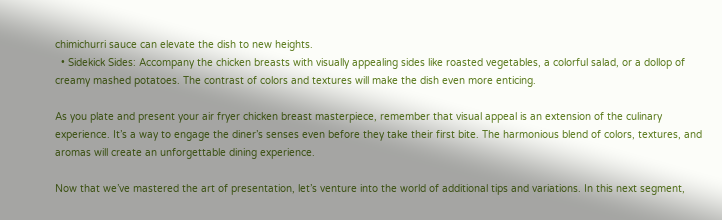chimichurri sauce can elevate the dish to new heights.
  • Sidekick Sides: Accompany the chicken breasts with visually appealing sides like roasted vegetables, a colorful salad, or a dollop of creamy mashed potatoes. The contrast of colors and textures will make the dish even more enticing.

As you plate and present your air fryer chicken breast masterpiece, remember that visual appeal is an extension of the culinary experience. It’s a way to engage the diner’s senses even before they take their first bite. The harmonious blend of colors, textures, and aromas will create an unforgettable dining experience.

Now that we’ve mastered the art of presentation, let’s venture into the world of additional tips and variations. In this next segment,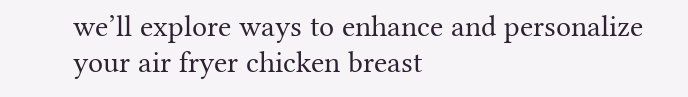we’ll explore ways to enhance and personalize your air fryer chicken breast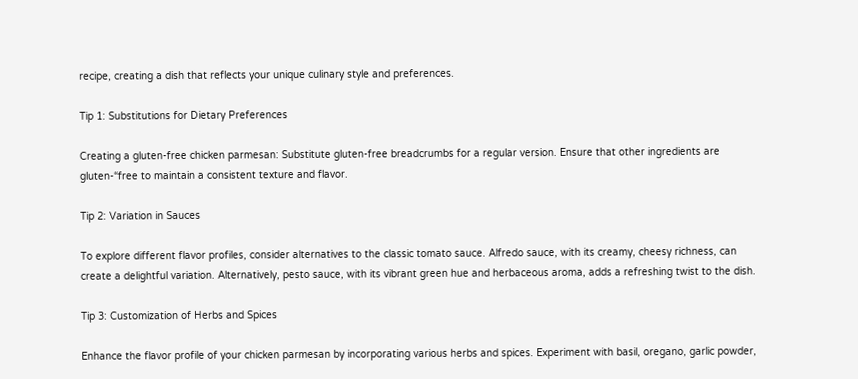recipe, creating a dish that reflects your unique culinary style and preferences.

Tip 1: Substitutions for Dietary Preferences

Creating a gluten-free chicken parmesan: Substitute gluten-free breadcrumbs for a regular version. Ensure that other ingredients are gluten-“free to maintain a consistent texture and flavor.

Tip 2: Variation in Sauces

To explore different flavor profiles, consider alternatives to the classic tomato sauce. Alfredo sauce, with its creamy, cheesy richness, can create a delightful variation. Alternatively, pesto sauce, with its vibrant green hue and herbaceous aroma, adds a refreshing twist to the dish.

Tip 3: Customization of Herbs and Spices

Enhance the flavor profile of your chicken parmesan by incorporating various herbs and spices. Experiment with basil, oregano, garlic powder,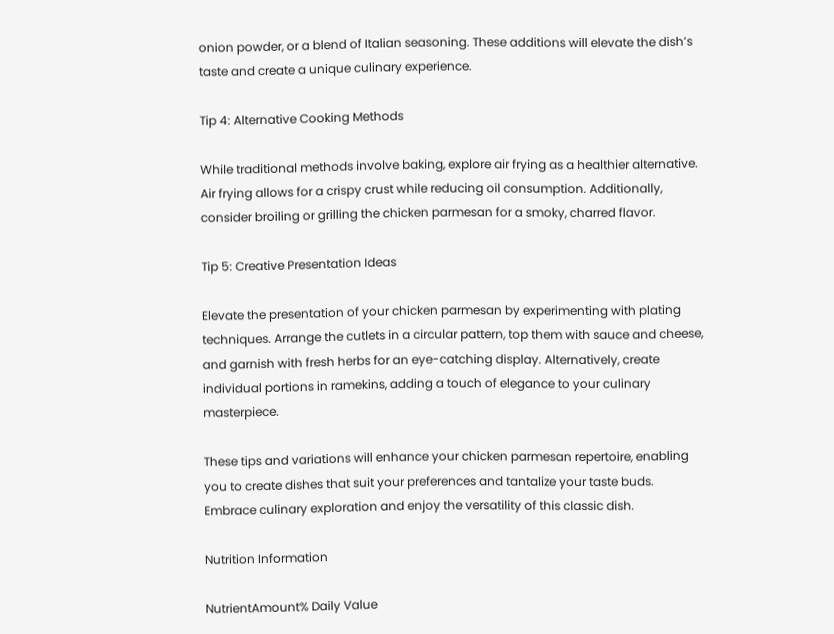onion powder, or a blend of Italian seasoning. These additions will elevate the dish’s taste and create a unique culinary experience.

Tip 4: Alternative Cooking Methods

While traditional methods involve baking, explore air frying as a healthier alternative. Air frying allows for a crispy crust while reducing oil consumption. Additionally, consider broiling or grilling the chicken parmesan for a smoky, charred flavor.

Tip 5: Creative Presentation Ideas

Elevate the presentation of your chicken parmesan by experimenting with plating techniques. Arrange the cutlets in a circular pattern, top them with sauce and cheese, and garnish with fresh herbs for an eye-catching display. Alternatively, create individual portions in ramekins, adding a touch of elegance to your culinary masterpiece.

These tips and variations will enhance your chicken parmesan repertoire, enabling you to create dishes that suit your preferences and tantalize your taste buds. Embrace culinary exploration and enjoy the versatility of this classic dish.

Nutrition Information

NutrientAmount% Daily Value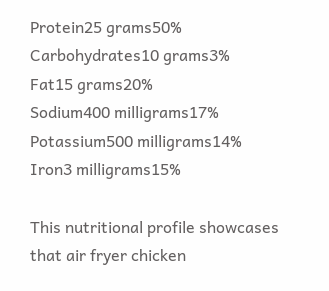Protein25 grams50%
Carbohydrates10 grams3%
Fat15 grams20%
Sodium400 milligrams17%
Potassium500 milligrams14%
Iron3 milligrams15%

This nutritional profile showcases that air fryer chicken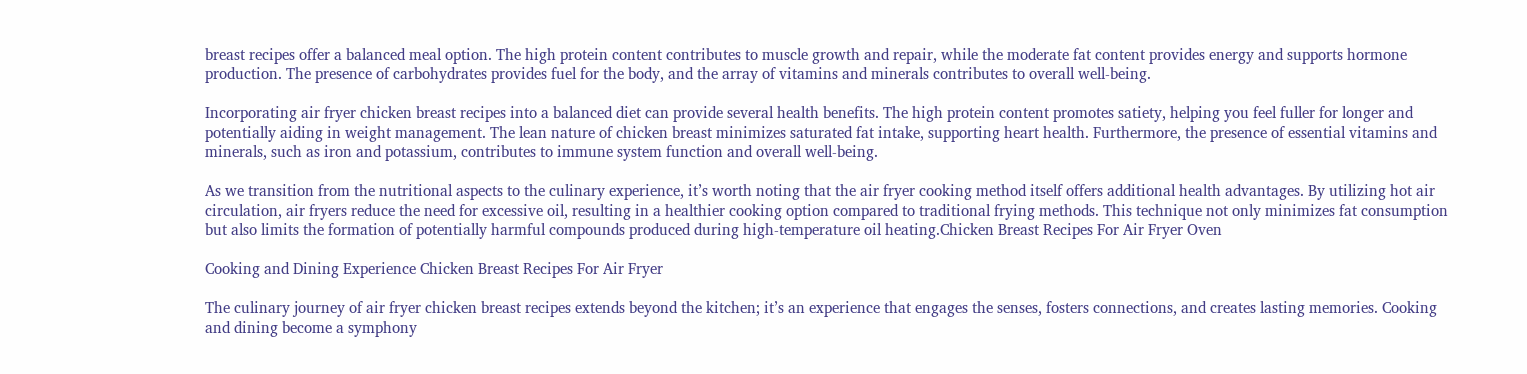breast recipes offer a balanced meal option. The high protein content contributes to muscle growth and repair, while the moderate fat content provides energy and supports hormone production. The presence of carbohydrates provides fuel for the body, and the array of vitamins and minerals contributes to overall well-being.

Incorporating air fryer chicken breast recipes into a balanced diet can provide several health benefits. The high protein content promotes satiety, helping you feel fuller for longer and potentially aiding in weight management. The lean nature of chicken breast minimizes saturated fat intake, supporting heart health. Furthermore, the presence of essential vitamins and minerals, such as iron and potassium, contributes to immune system function and overall well-being.

As we transition from the nutritional aspects to the culinary experience, it’s worth noting that the air fryer cooking method itself offers additional health advantages. By utilizing hot air circulation, air fryers reduce the need for excessive oil, resulting in a healthier cooking option compared to traditional frying methods. This technique not only minimizes fat consumption but also limits the formation of potentially harmful compounds produced during high-temperature oil heating.Chicken Breast Recipes For Air Fryer Oven

Cooking and Dining Experience Chicken Breast Recipes For Air Fryer

The culinary journey of air fryer chicken breast recipes extends beyond the kitchen; it’s an experience that engages the senses, fosters connections, and creates lasting memories. Cooking and dining become a symphony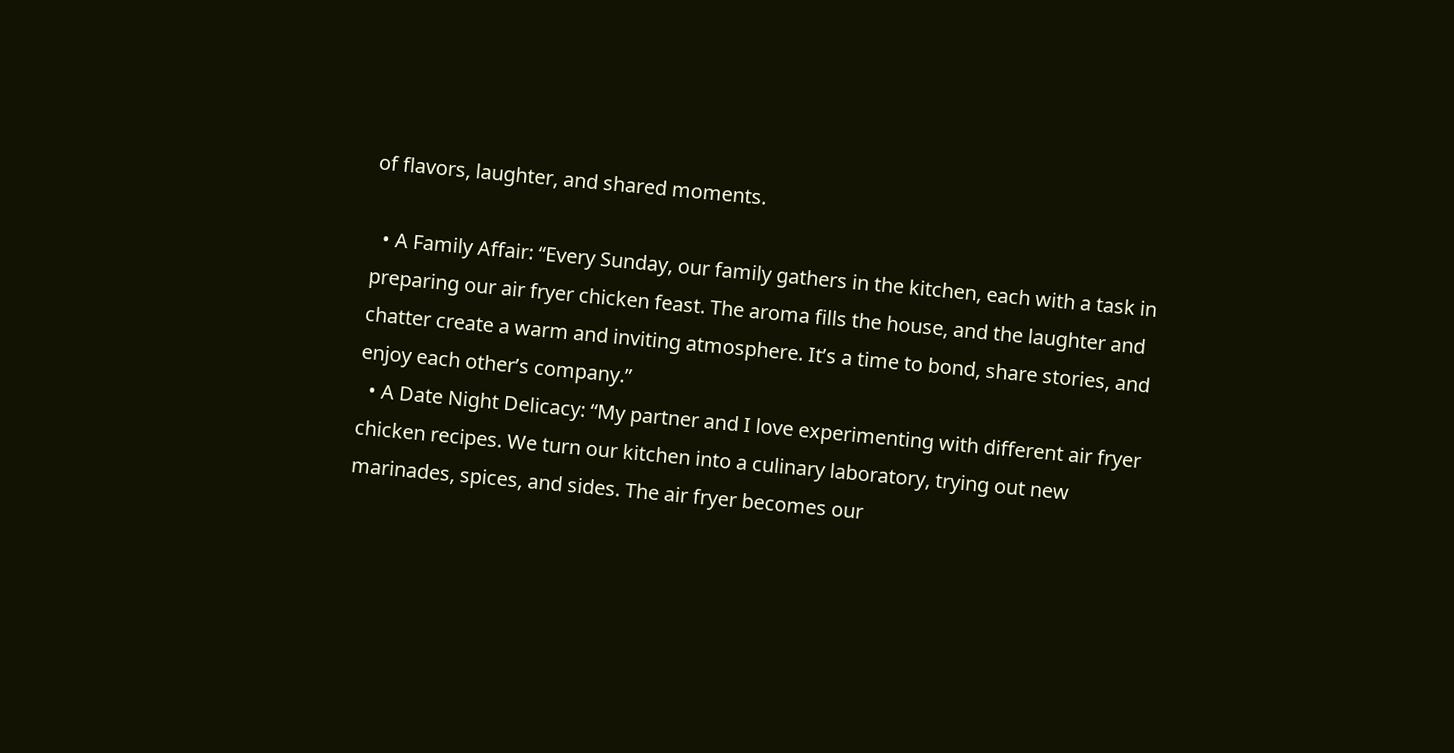of flavors, laughter, and shared moments.

  • A Family Affair: “Every Sunday, our family gathers in the kitchen, each with a task in preparing our air fryer chicken feast. The aroma fills the house, and the laughter and chatter create a warm and inviting atmosphere. It’s a time to bond, share stories, and enjoy each other’s company.”
  • A Date Night Delicacy: “My partner and I love experimenting with different air fryer chicken recipes. We turn our kitchen into a culinary laboratory, trying out new marinades, spices, and sides. The air fryer becomes our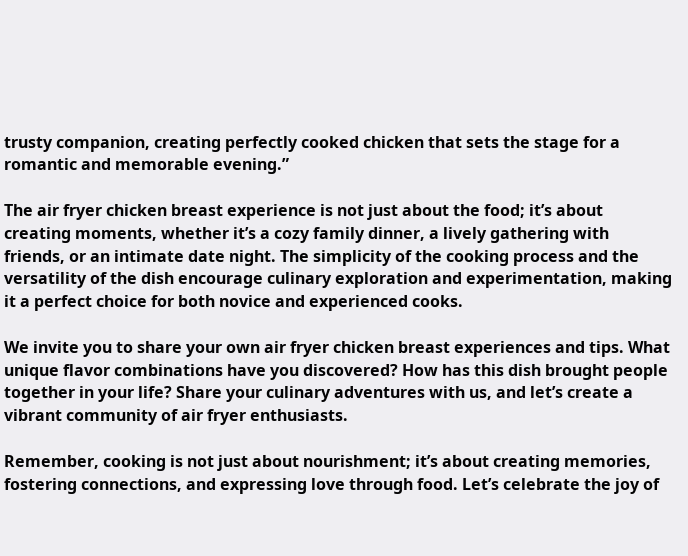trusty companion, creating perfectly cooked chicken that sets the stage for a romantic and memorable evening.”

The air fryer chicken breast experience is not just about the food; it’s about creating moments, whether it’s a cozy family dinner, a lively gathering with friends, or an intimate date night. The simplicity of the cooking process and the versatility of the dish encourage culinary exploration and experimentation, making it a perfect choice for both novice and experienced cooks.

We invite you to share your own air fryer chicken breast experiences and tips. What unique flavor combinations have you discovered? How has this dish brought people together in your life? Share your culinary adventures with us, and let’s create a vibrant community of air fryer enthusiasts.

Remember, cooking is not just about nourishment; it’s about creating memories, fostering connections, and expressing love through food. Let’s celebrate the joy of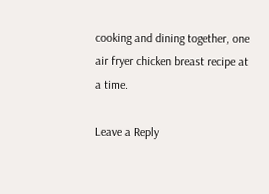cooking and dining together, one air fryer chicken breast recipe at a time.

Leave a Reply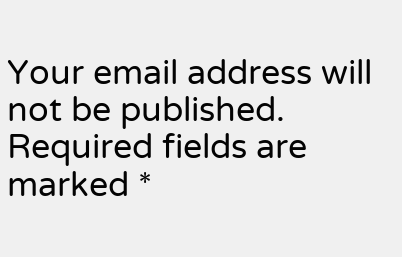Your email address will not be published. Required fields are marked *